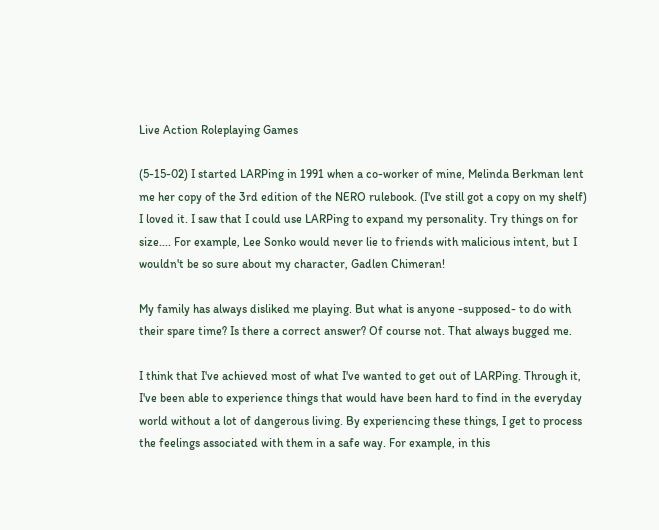Live Action Roleplaying Games

(5-15-02) I started LARPing in 1991 when a co-worker of mine, Melinda Berkman lent me her copy of the 3rd edition of the NERO rulebook. (I've still got a copy on my shelf) I loved it. I saw that I could use LARPing to expand my personality. Try things on for size.... For example, Lee Sonko would never lie to friends with malicious intent, but I wouldn't be so sure about my character, Gadlen Chimeran!

My family has always disliked me playing. But what is anyone -supposed- to do with their spare time? Is there a correct answer? Of course not. That always bugged me.

I think that I've achieved most of what I've wanted to get out of LARPing. Through it, I've been able to experience things that would have been hard to find in the everyday world without a lot of dangerous living. By experiencing these things, I get to process the feelings associated with them in a safe way. For example, in this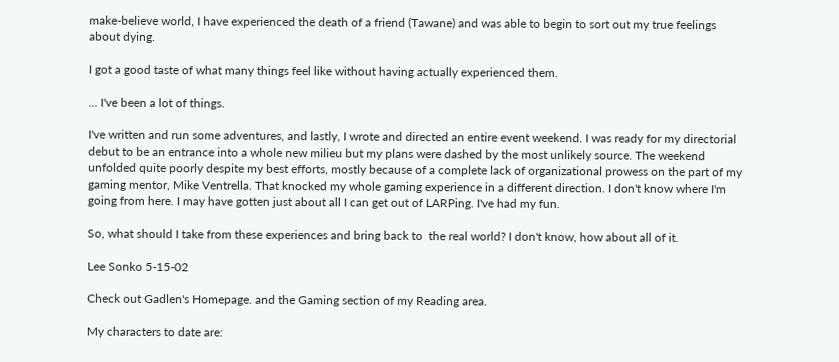make-believe world, I have experienced the death of a friend (Tawane) and was able to begin to sort out my true feelings about dying.

I got a good taste of what many things feel like without having actually experienced them.

... I've been a lot of things.

I've written and run some adventures, and lastly, I wrote and directed an entire event weekend. I was ready for my directorial debut to be an entrance into a whole new milieu but my plans were dashed by the most unlikely source. The weekend unfolded quite poorly despite my best efforts, mostly because of a complete lack of organizational prowess on the part of my gaming mentor, Mike Ventrella. That knocked my whole gaming experience in a different direction. I don't know where I'm going from here. I may have gotten just about all I can get out of LARPing. I've had my fun.

So, what should I take from these experiences and bring back to  the real world? I don't know, how about all of it.

Lee Sonko 5-15-02

Check out Gadlen's Homepage. and the Gaming section of my Reading area.

My characters to date are: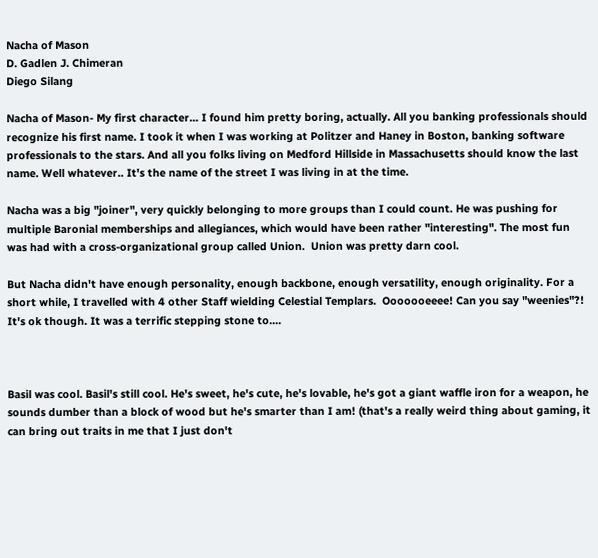Nacha of Mason
D. Gadlen J. Chimeran
Diego Silang

Nacha of Mason- My first character... I found him pretty boring, actually. All you banking professionals should recognize his first name. I took it when I was working at Politzer and Haney in Boston, banking software professionals to the stars. And all you folks living on Medford Hillside in Massachusetts should know the last name. Well whatever.. It's the name of the street I was living in at the time.

Nacha was a big "joiner", very quickly belonging to more groups than I could count. He was pushing for multiple Baronial memberships and allegiances, which would have been rather "interesting". The most fun was had with a cross-organizational group called Union.  Union was pretty darn cool.

But Nacha didn't have enough personality, enough backbone, enough versatility, enough originality. For a short while, I travelled with 4 other Staff wielding Celestial Templars.  Ooooooeeee! Can you say "weenies"?!
It's ok though. It was a terrific stepping stone to....



Basil was cool. Basil's still cool. He's sweet, he's cute, he's lovable, he's got a giant waffle iron for a weapon, he sounds dumber than a block of wood but he's smarter than I am! (that's a really weird thing about gaming, it can bring out traits in me that I just don't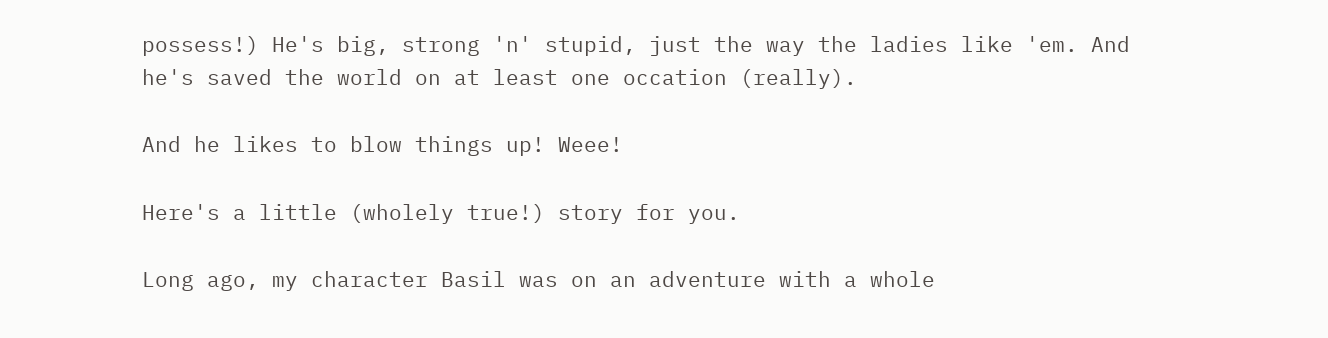possess!) He's big, strong 'n' stupid, just the way the ladies like 'em. And he's saved the world on at least one occation (really).

And he likes to blow things up! Weee!

Here's a little (wholely true!) story for you.

Long ago, my character Basil was on an adventure with a whole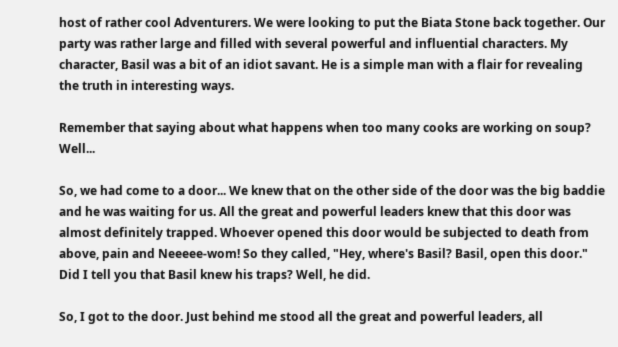host of rather cool Adventurers. We were looking to put the Biata Stone back together. Our party was rather large and filled with several powerful and influential characters. My character, Basil was a bit of an idiot savant. He is a simple man with a flair for revealing the truth in interesting ways.

Remember that saying about what happens when too many cooks are working on soup? Well...

So, we had come to a door... We knew that on the other side of the door was the big baddie and he was waiting for us. All the great and powerful leaders knew that this door was almost definitely trapped. Whoever opened this door would be subjected to death from above, pain and Neeeee-wom! So they called, "Hey, where's Basil? Basil, open this door." Did I tell you that Basil knew his traps? Well, he did.

So, I got to the door. Just behind me stood all the great and powerful leaders, all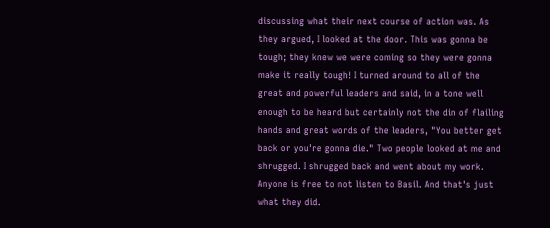discussing what their next course of action was. As they argued, I looked at the door. This was gonna be tough; they knew we were coming so they were gonna make it really tough! I turned around to all of the great and powerful leaders and said, in a tone well enough to be heard but certainly not the din of flailing hands and great words of the leaders, "You better get back or you're gonna die." Two people looked at me and shrugged. I shrugged back and went about my work. Anyone is free to not listen to Basil. And that's just what they did.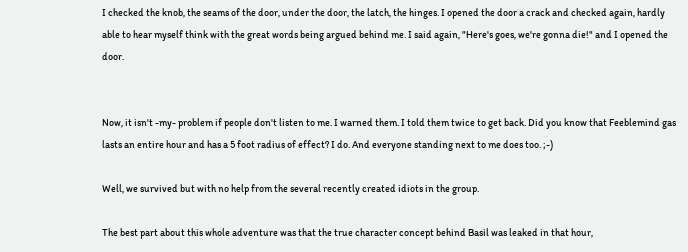I checked the knob, the seams of the door, under the door, the latch, the hinges. I opened the door a crack and checked again, hardly able to hear myself think with the great words being argued behind me. I said again, "Here's goes, we're gonna die!" and I opened the door.


Now, it isn't -my- problem if people don't listen to me. I warned them. I told them twice to get back. Did you know that Feeblemind gas lasts an entire hour and has a 5 foot radius of effect? I do. And everyone standing next to me does too. ;-)

Well, we survived but with no help from the several recently created idiots in the group.

The best part about this whole adventure was that the true character concept behind Basil was leaked in that hour,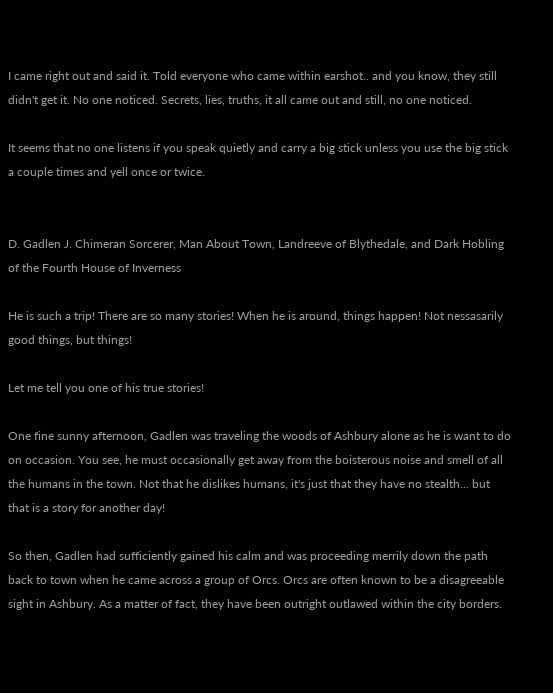I came right out and said it. Told everyone who came within earshot.. and you know, they still didn't get it. No one noticed. Secrets, lies, truths, it all came out and still, no one noticed.

It seems that no one listens if you speak quietly and carry a big stick unless you use the big stick a couple times and yell once or twice.


D. Gadlen J. Chimeran Sorcerer, Man About Town, Landreeve of Blythedale, and Dark Hobling of the Fourth House of Inverness

He is such a trip! There are so many stories! When he is around, things happen! Not nessasarily good things, but things!

Let me tell you one of his true stories!

One fine sunny afternoon, Gadlen was traveling the woods of Ashbury alone as he is want to do on occasion. You see, he must occasionally get away from the boisterous noise and smell of all the humans in the town. Not that he dislikes humans, it's just that they have no stealth... but that is a story for another day!

So then, Gadlen had sufficiently gained his calm and was proceeding merrily down the path back to town when he came across a group of Orcs. Orcs are often known to be a disagreeable sight in Ashbury. As a matter of fact, they have been outright outlawed within the city borders.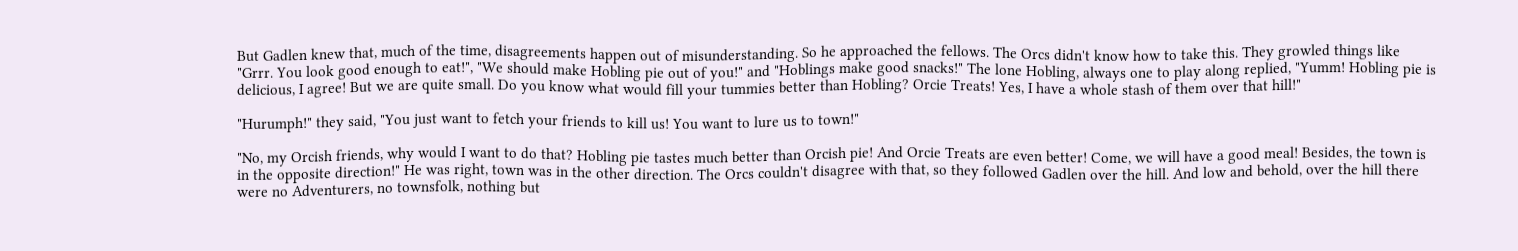But Gadlen knew that, much of the time, disagreements happen out of misunderstanding. So he approached the fellows. The Orcs didn't know how to take this. They growled things like "Grrr. You look good enough to eat!", "We should make Hobling pie out of you!" and "Hoblings make good snacks!" The lone Hobling, always one to play along replied, "Yumm! Hobling pie is delicious, I agree! But we are quite small. Do you know what would fill your tummies better than Hobling? Orcie Treats! Yes, I have a whole stash of them over that hill!"

"Hurumph!" they said, "You just want to fetch your friends to kill us! You want to lure us to town!"

"No, my Orcish friends, why would I want to do that? Hobling pie tastes much better than Orcish pie! And Orcie Treats are even better! Come, we will have a good meal! Besides, the town is in the opposite direction!" He was right, town was in the other direction. The Orcs couldn't disagree with that, so they followed Gadlen over the hill. And low and behold, over the hill there were no Adventurers, no townsfolk, nothing but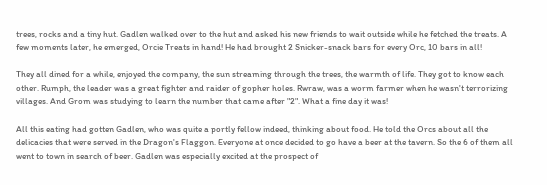trees, rocks and a tiny hut. Gadlen walked over to the hut and asked his new friends to wait outside while he fetched the treats. A few moments later, he emerged, Orcie Treats in hand! He had brought 2 Snicker-snack bars for every Orc, 10 bars in all!

They all dined for a while, enjoyed the company, the sun streaming through the trees, the warmth of life. They got to know each other. Rumph, the leader was a great fighter and raider of gopher holes. Rwraw, was a worm farmer when he wasn't terrorizing villages. And Grom was studying to learn the number that came after "2". What a fine day it was!

All this eating had gotten Gadlen, who was quite a portly fellow indeed, thinking about food. He told the Orcs about all the delicacies that were served in the Dragon's Flaggon. Everyone at once decided to go have a beer at the tavern. So the 6 of them all went to town in search of beer. Gadlen was especially excited at the prospect of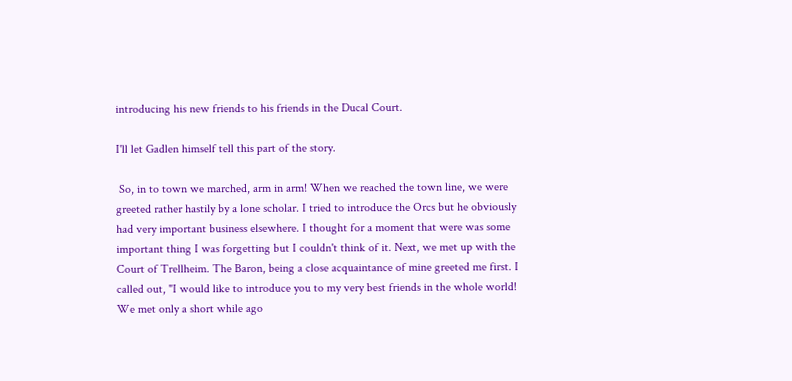introducing his new friends to his friends in the Ducal Court.

I'll let Gadlen himself tell this part of the story.

 So, in to town we marched, arm in arm! When we reached the town line, we were greeted rather hastily by a lone scholar. I tried to introduce the Orcs but he obviously had very important business elsewhere. I thought for a moment that were was some important thing I was forgetting but I couldn't think of it. Next, we met up with the Court of Trellheim. The Baron, being a close acquaintance of mine greeted me first. I called out, "I would like to introduce you to my very best friends in the whole world! We met only a short while ago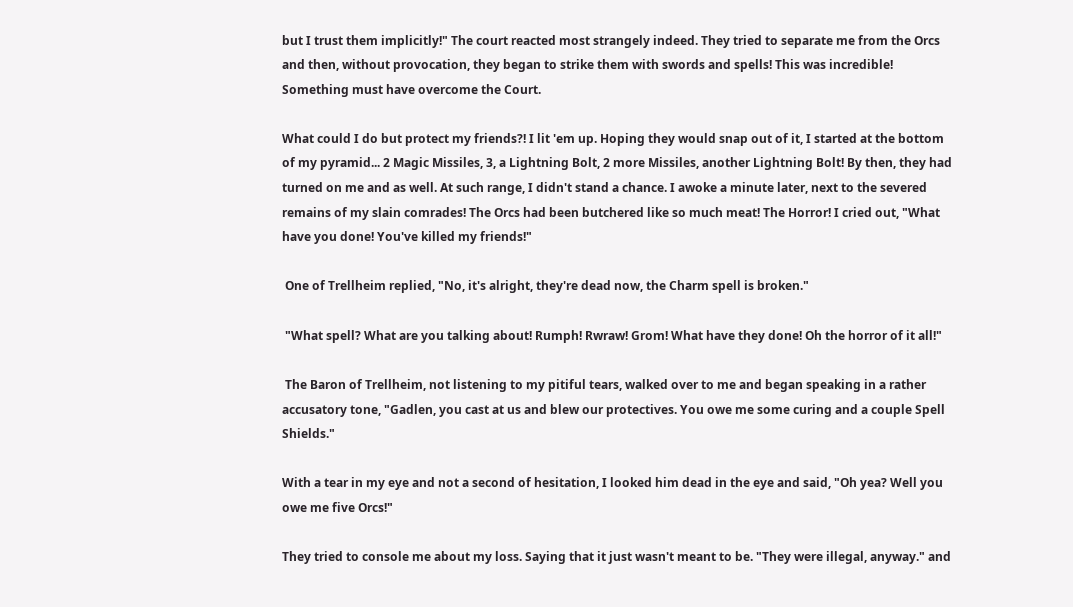but I trust them implicitly!" The court reacted most strangely indeed. They tried to separate me from the Orcs and then, without provocation, they began to strike them with swords and spells! This was incredible! Something must have overcome the Court.

What could I do but protect my friends?! I lit 'em up. Hoping they would snap out of it, I started at the bottom of my pyramid... 2 Magic Missiles, 3, a Lightning Bolt, 2 more Missiles, another Lightning Bolt! By then, they had turned on me and as well. At such range, I didn't stand a chance. I awoke a minute later, next to the severed remains of my slain comrades! The Orcs had been butchered like so much meat! The Horror! I cried out, "What have you done! You've killed my friends!"

 One of Trellheim replied, "No, it's alright, they're dead now, the Charm spell is broken."

 "What spell? What are you talking about! Rumph! Rwraw! Grom! What have they done! Oh the horror of it all!"

 The Baron of Trellheim, not listening to my pitiful tears, walked over to me and began speaking in a rather accusatory tone, "Gadlen, you cast at us and blew our protectives. You owe me some curing and a couple Spell Shields."

With a tear in my eye and not a second of hesitation, I looked him dead in the eye and said, "Oh yea? Well you owe me five Orcs!"

They tried to console me about my loss. Saying that it just wasn't meant to be. "They were illegal, anyway." and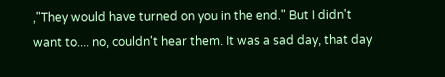,"They would have turned on you in the end." But I didn't want to.... no, couldn't hear them. It was a sad day, that day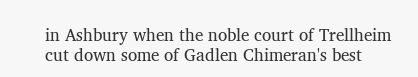in Ashbury when the noble court of Trellheim cut down some of Gadlen Chimeran's best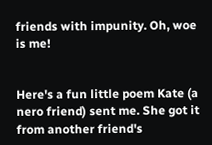friends with impunity. Oh, woe is me!


Here's a fun little poem Kate (a nero friend) sent me. She got it from another friend's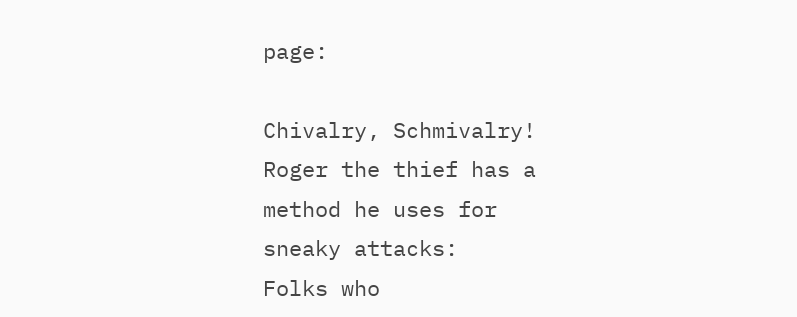page:

Chivalry, Schmivalry!
Roger the thief has a
method he uses for
sneaky attacks:
Folks who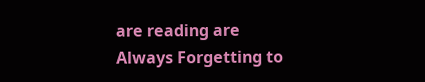are reading are
Always Forgetting to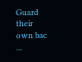Guard their own bac ...